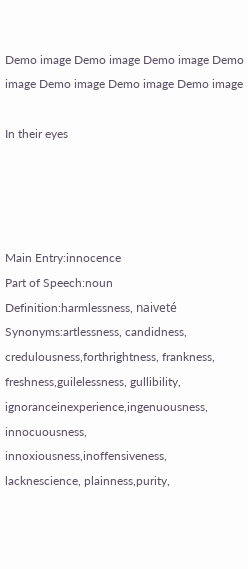Demo image Demo image Demo image Demo image Demo image Demo image Demo image

In their eyes




Main Entry:innocence
Part of Speech:noun
Definition:harmlessness, naiveté
Synonyms:artlessness, candidness, credulousness,forthrightness, frankness, freshness,guilelessness, gullibility, ignoranceinexperience,ingenuousness, innocuousness, innoxiousness,inoffensiveness, lacknescience, plainness,purity,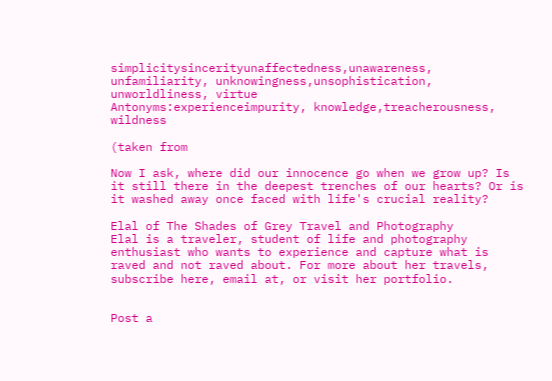simplicitysincerityunaffectedness,unawareness, unfamiliarity, unknowingness,unsophistication, unworldliness, virtue
Antonyms:experienceimpurity, knowledge,treacherousness, wildness

(taken from

Now I ask, where did our innocence go when we grow up? Is it still there in the deepest trenches of our hearts? Or is it washed away once faced with life's crucial reality?

Elal of The Shades of Grey Travel and Photography
Elal is a traveler, student of life and photography enthusiast who wants to experience and capture what is raved and not raved about. For more about her travels, subscribe here, email at, or visit her portfolio.


Post a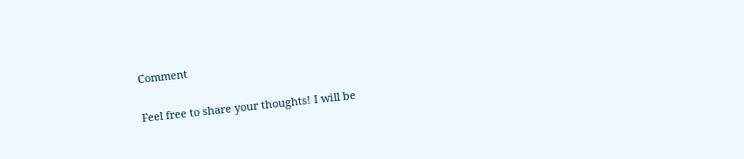Comment

Feel free to share your thoughts! I will be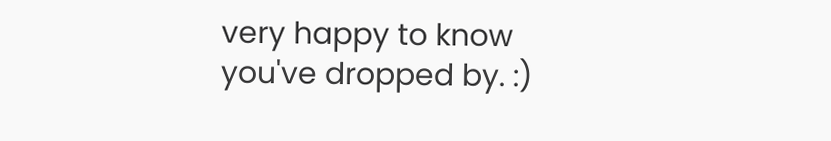very happy to know you've dropped by. :)